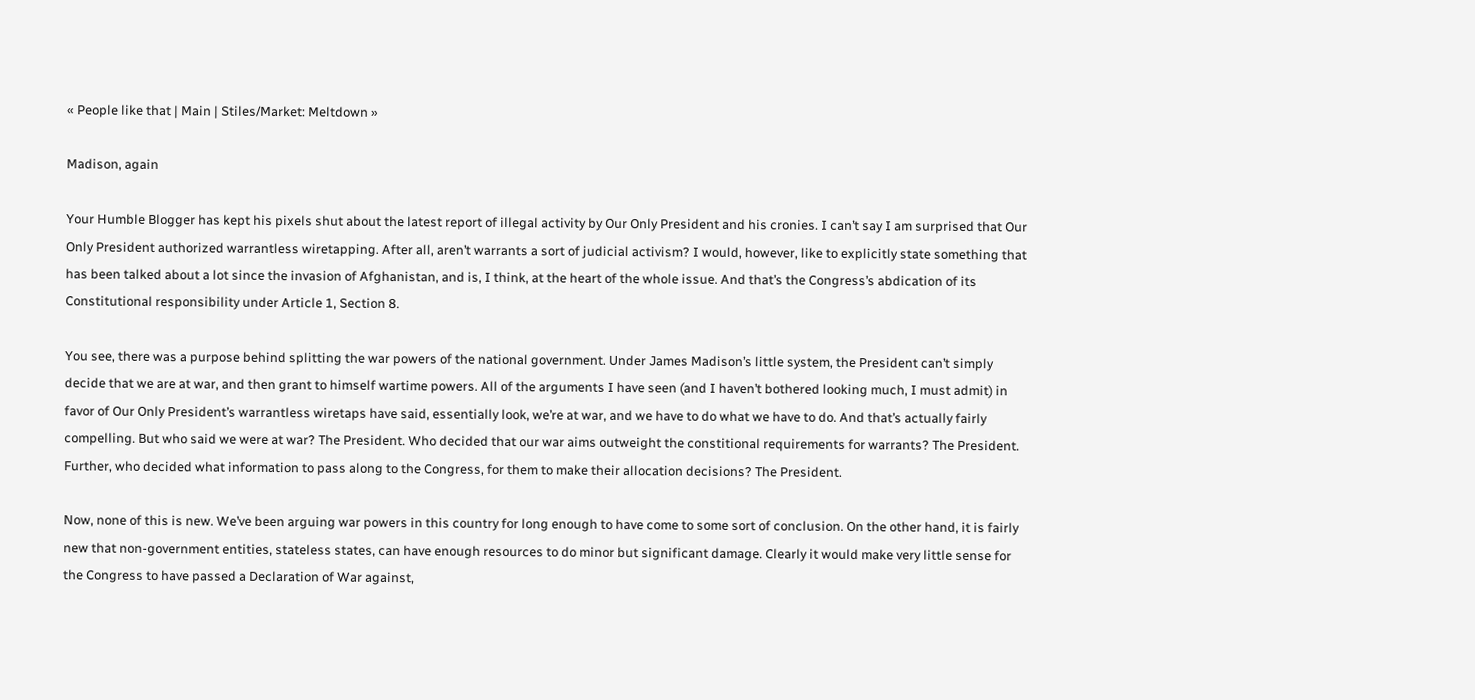« People like that | Main | Stiles/Market: Meltdown »

Madison, again

Your Humble Blogger has kept his pixels shut about the latest report of illegal activity by Our Only President and his cronies. I can’t say I am surprised that Our Only President authorized warrantless wiretapping. After all, aren’t warrants a sort of judicial activism? I would, however, like to explicitly state something that has been talked about a lot since the invasion of Afghanistan, and is, I think, at the heart of the whole issue. And that’s the Congress’s abdication of its Constitutional responsibility under Article 1, Section 8.

You see, there was a purpose behind splitting the war powers of the national government. Under James Madison’s little system, the President can’t simply decide that we are at war, and then grant to himself wartime powers. All of the arguments I have seen (and I haven’t bothered looking much, I must admit) in favor of Our Only President’s warrantless wiretaps have said, essentially look, we’re at war, and we have to do what we have to do. And that’s actually fairly compelling. But who said we were at war? The President. Who decided that our war aims outweight the constitional requirements for warrants? The President. Further, who decided what information to pass along to the Congress, for them to make their allocation decisions? The President.

Now, none of this is new. We’ve been arguing war powers in this country for long enough to have come to some sort of conclusion. On the other hand, it is fairly new that non-government entities, stateless states, can have enough resources to do minor but significant damage. Clearly it would make very little sense for the Congress to have passed a Declaration of War against,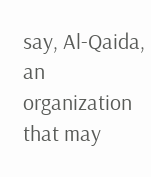say, Al-Qaida, an organization that may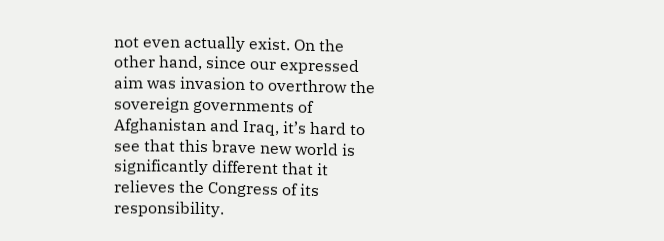not even actually exist. On the other hand, since our expressed aim was invasion to overthrow the sovereign governments of Afghanistan and Iraq, it’s hard to see that this brave new world is significantly different that it relieves the Congress of its responsibility.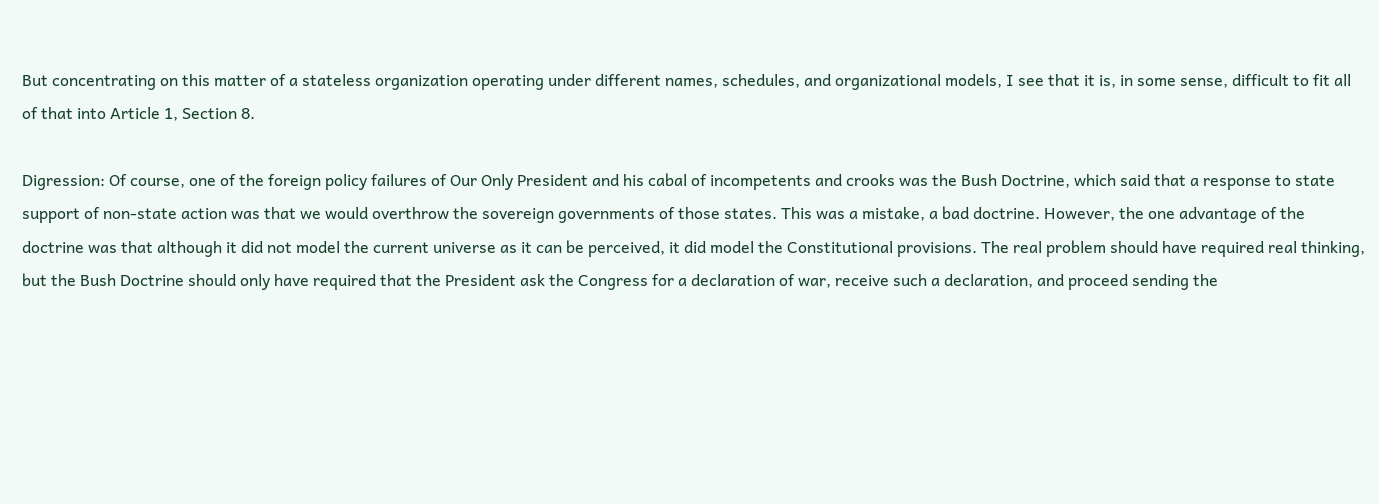But concentrating on this matter of a stateless organization operating under different names, schedules, and organizational models, I see that it is, in some sense, difficult to fit all of that into Article 1, Section 8.

Digression: Of course, one of the foreign policy failures of Our Only President and his cabal of incompetents and crooks was the Bush Doctrine, which said that a response to state support of non-state action was that we would overthrow the sovereign governments of those states. This was a mistake, a bad doctrine. However, the one advantage of the doctrine was that although it did not model the current universe as it can be perceived, it did model the Constitutional provisions. The real problem should have required real thinking, but the Bush Doctrine should only have required that the President ask the Congress for a declaration of war, receive such a declaration, and proceed sending the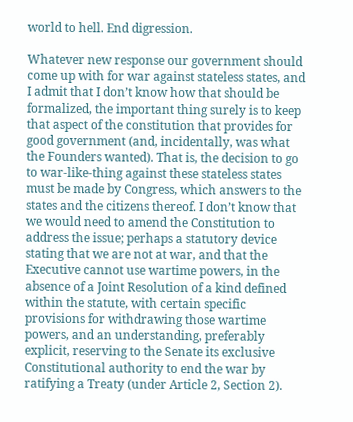world to hell. End digression.

Whatever new response our government should come up with for war against stateless states, and I admit that I don’t know how that should be formalized, the important thing surely is to keep that aspect of the constitution that provides for good government (and, incidentally, was what the Founders wanted). That is, the decision to go to war-like-thing against these stateless states must be made by Congress, which answers to the states and the citizens thereof. I don’t know that we would need to amend the Constitution to address the issue; perhaps a statutory device stating that we are not at war, and that the Executive cannot use wartime powers, in the absence of a Joint Resolution of a kind defined within the statute, with certain specific provisions for withdrawing those wartime powers, and an understanding, preferably explicit, reserving to the Senate its exclusive Constitutional authority to end the war by ratifying a Treaty (under Article 2, Section 2).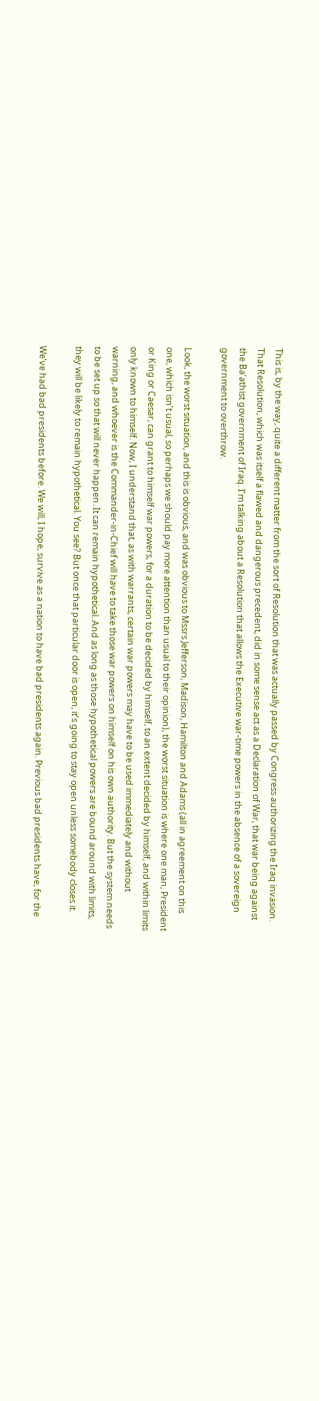This is, by the way, quite a different matter from the sort of Resolution that was actually passed by Congress authorizing the Iraq invasion. That Resolution, which was itself a flawed and dangerous precedent, did in some sense act as a Declaration of War, that war being against the Ba’athist government of Iraq. I’m talking about a Resolution that allows the Executive war-time powers in the absence of a sovereign government to overthrow.

Look, the worst situation, and this is obvious, and was obvious to Mssrs Jefferson, Madison, Hamilton and Adams (all in agreement on this one, which isn’t usual, so perhaps we should pay more attention than usual to their opinion), the worst situation is where one man, President or King or Caesar, can grant to himself war powers, for a duration to be decided by himself, to an extent decided by himself, and within limits only known to himself. Now, I understand that, as with warrants, certain war powers may have to be used immediately and without warning, and whoever is the Commander-in-Chief will have to take those war powers on himself on his own authority. But the system needs to be set up so that will never happen. It can remain hypothetical. And as long as those hypothetical powers are bound around with limits, they will be likely to remain hypothetical. You see? But once that particular door is open, it’s going to stay open unless somebody closes it.

We’ve had bad presidents before. We will, I hope, survive as a nation to have bad presidents again. Previous bad presidents have, for the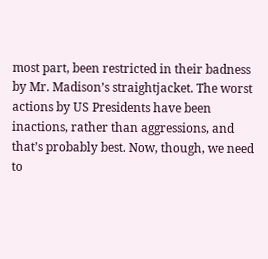most part, been restricted in their badness by Mr. Madison’s straightjacket. The worst actions by US Presidents have been inactions, rather than aggressions, and that’s probably best. Now, though, we need to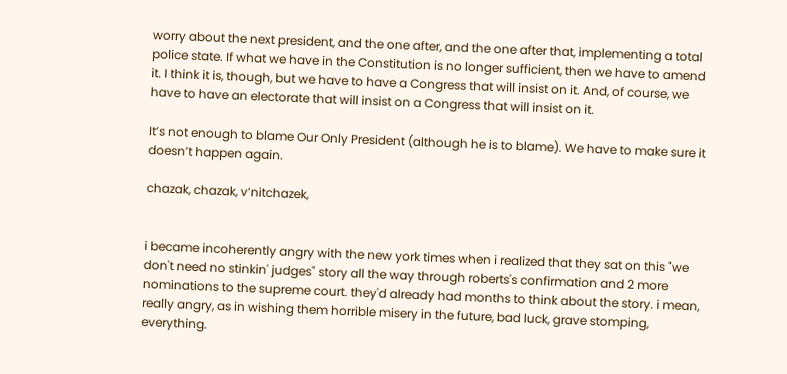worry about the next president, and the one after, and the one after that, implementing a total police state. If what we have in the Constitution is no longer sufficient, then we have to amend it. I think it is, though, but we have to have a Congress that will insist on it. And, of course, we have to have an electorate that will insist on a Congress that will insist on it.

It’s not enough to blame Our Only President (although he is to blame). We have to make sure it doesn’t happen again.

chazak, chazak, v’nitchazek,


i became incoherently angry with the new york times when i realized that they sat on this "we don't need no stinkin' judges" story all the way through roberts's confirmation and 2 more nominations to the supreme court. they'd already had months to think about the story. i mean, really angry, as in wishing them horrible misery in the future, bad luck, grave stomping, everything.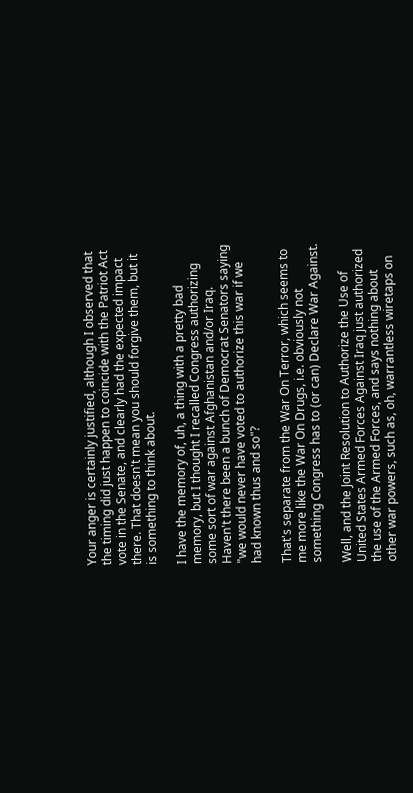Your anger is certainly justified, although I observed that the timing did just happen to coincide with the Patriot Act vote in the Senate, and clearly had the expected impact there. That doesn't mean you should forgive them, but it is something to think about.

I have the memory of, uh, a thing with a pretty bad memory, but I thought I recalled Congress authorizing some sort of war against Afghanistan and/or Iraq. Haven't there been a bunch of Democrat Senators saying "we would never have voted to authorize this war if we had known thus and so"?

That's separate from the War On Terror, which seems to me more like the War On Drugs, i.e. obviously not something Congress has to (or can) Declare War Against.

Well, and the Joint Resolution to Authorize the Use of United States Armed Forces Against Iraq just authorized the use of the Armed Forces, and says nothing about other war powers, such as, oh, warrantless wiretaps on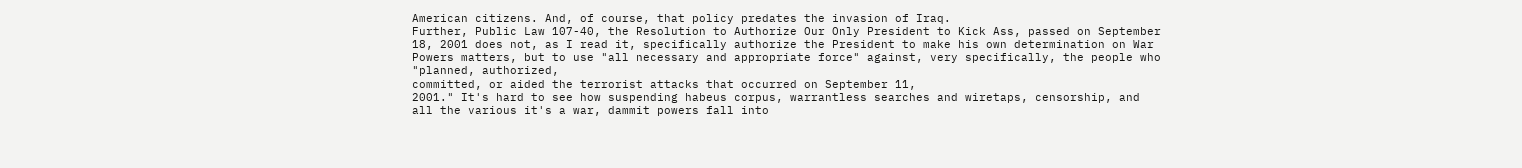American citizens. And, of course, that policy predates the invasion of Iraq.
Further, Public Law 107-40, the Resolution to Authorize Our Only President to Kick Ass, passed on September 18, 2001 does not, as I read it, specifically authorize the President to make his own determination on War Powers matters, but to use "all necessary and appropriate force" against, very specifically, the people who "planned, authorized,
committed, or aided the terrorist attacks that occurred on September 11,
2001." It's hard to see how suspending habeus corpus, warrantless searches and wiretaps, censorship, and all the various it's a war, dammit powers fall into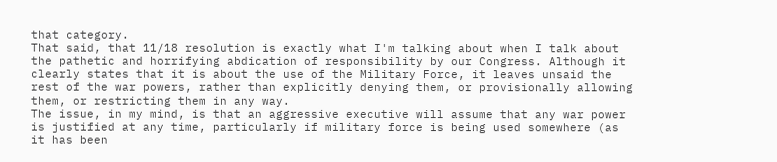that category.
That said, that 11/18 resolution is exactly what I'm talking about when I talk about the pathetic and horrifying abdication of responsibility by our Congress. Although it clearly states that it is about the use of the Military Force, it leaves unsaid the rest of the war powers, rather than explicitly denying them, or provisionally allowing them, or restricting them in any way.
The issue, in my mind, is that an aggressive executive will assume that any war power is justified at any time, particularly if military force is being used somewhere (as it has been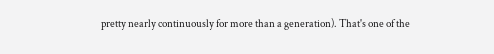pretty nearly continuously for more than a generation). That's one of the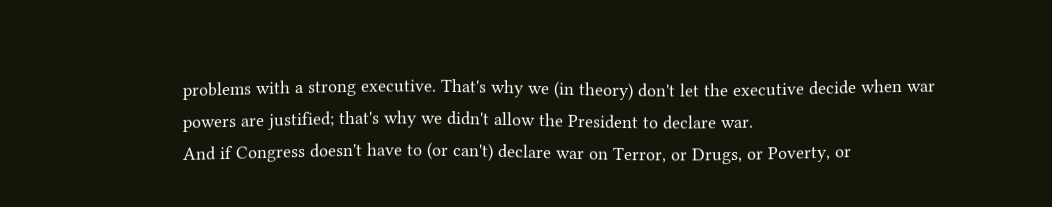problems with a strong executive. That's why we (in theory) don't let the executive decide when war powers are justified; that's why we didn't allow the President to declare war.
And if Congress doesn't have to (or can't) declare war on Terror, or Drugs, or Poverty, or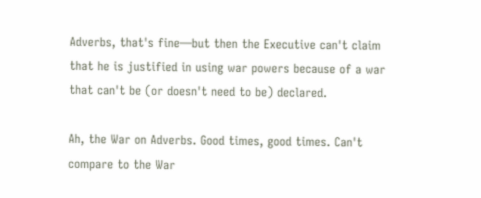Adverbs, that's fine—but then the Executive can't claim that he is justified in using war powers because of a war that can't be (or doesn't need to be) declared.

Ah, the War on Adverbs. Good times, good times. Can't compare to the War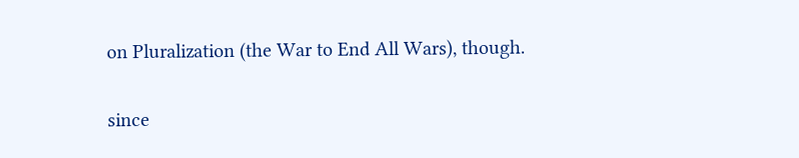on Pluralization (the War to End All Wars), though.

since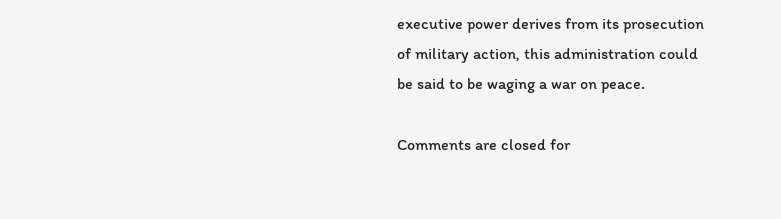executive power derives from its prosecution of military action, this administration could be said to be waging a war on peace.

Comments are closed for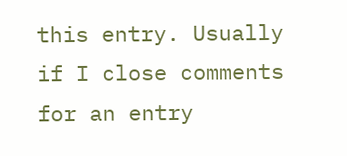this entry. Usually if I close comments for an entry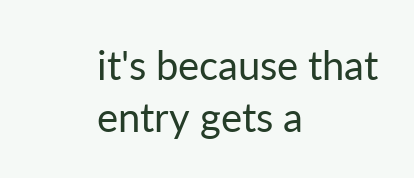it's because that entry gets a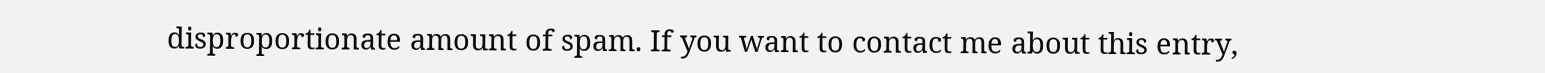disproportionate amount of spam. If you want to contact me about this entry,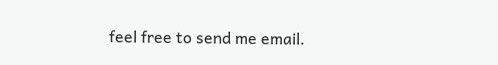feel free to send me email.